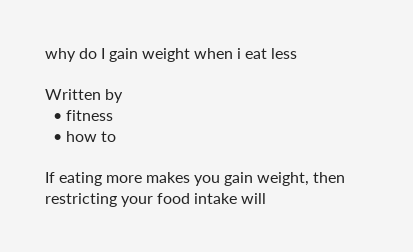why do I gain weight when i eat less

Written by
  • fitness
  • how to

If eating more makes you gain weight, then restricting your food intake will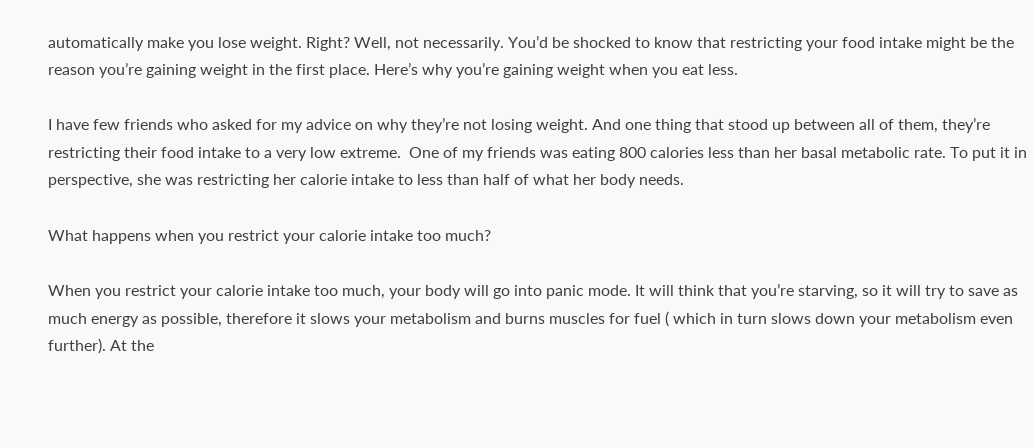automatically make you lose weight. Right? Well, not necessarily. You’d be shocked to know that restricting your food intake might be the reason you’re gaining weight in the first place. Here’s why you’re gaining weight when you eat less.

I have few friends who asked for my advice on why they’re not losing weight. And one thing that stood up between all of them, they’re restricting their food intake to a very low extreme.  One of my friends was eating 800 calories less than her basal metabolic rate. To put it in perspective, she was restricting her calorie intake to less than half of what her body needs.

What happens when you restrict your calorie intake too much?

When you restrict your calorie intake too much, your body will go into panic mode. It will think that you’re starving, so it will try to save as much energy as possible, therefore it slows your metabolism and burns muscles for fuel ( which in turn slows down your metabolism even further). At the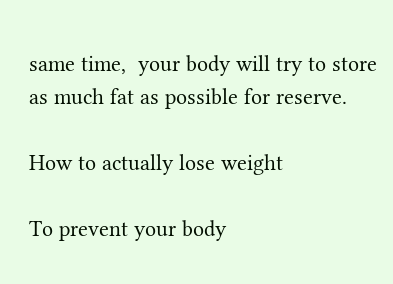same time,  your body will try to store as much fat as possible for reserve.

How to actually lose weight

To prevent your body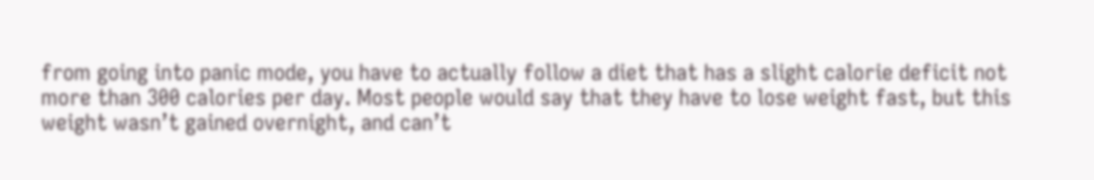from going into panic mode, you have to actually follow a diet that has a slight calorie deficit not more than 300 calories per day. Most people would say that they have to lose weight fast, but this weight wasn’t gained overnight, and can’t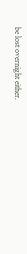be lost overnight either.